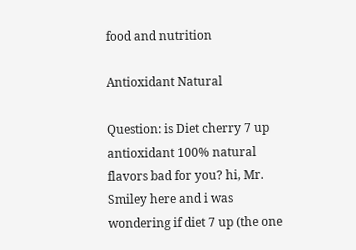food and nutrition

Antioxidant Natural

Question: is Diet cherry 7 up antioxidant 100% natural flavors bad for you? hi, Mr. Smiley here and i was wondering if diet 7 up (the one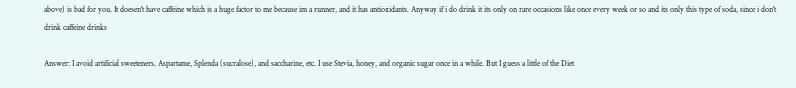above) is bad for you. It doesen't have caffeine which is a huge factor to me because im a runner, and it has antioxidants. Anyway if i do drink it its only on rare occasions like once every week or so and its only this type of soda, since i don't drink caffeine drinks

Answer: I avoid artificial sweeteners. Aspartame, Splenda (sucralose), and saccharine, etc. I use Stevia, honey, and organic sugar once in a while. But I guess a little of the Diet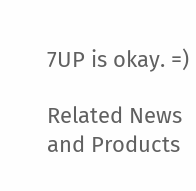7UP is okay. =)

Related News and Products